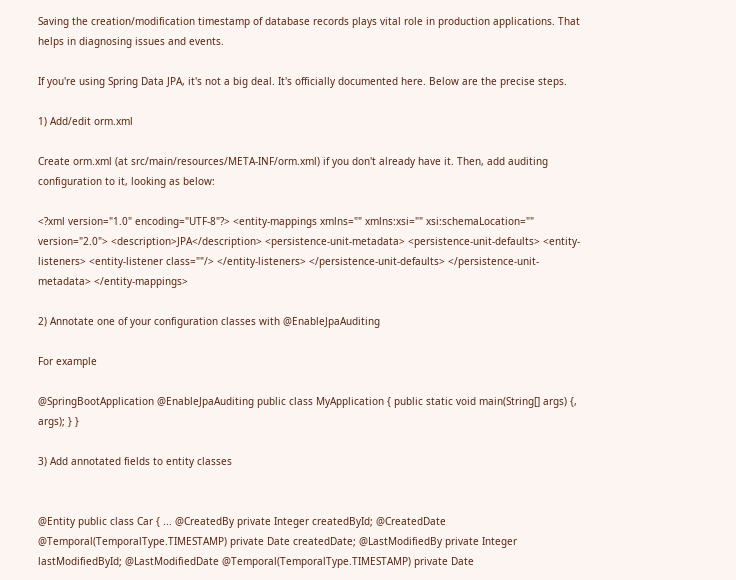Saving the creation/modification timestamp of database records plays vital role in production applications. That helps in diagnosing issues and events.

If you're using Spring Data JPA, it's not a big deal. It's officially documented here. Below are the precise steps.

1) Add/edit orm.xml

Create orm.xml (at src/main/resources/META-INF/orm.xml) if you don't already have it. Then, add auditing configuration to it, looking as below:

<?xml version="1.0" encoding="UTF-8"?> <entity-mappings xmlns="" xmlns:xsi="" xsi:schemaLocation="" version="2.0"> <description>JPA</description> <persistence-unit-metadata> <persistence-unit-defaults> <entity-listeners> <entity-listener class=""/> </entity-listeners> </persistence-unit-defaults> </persistence-unit-metadata> </entity-mappings>

2) Annotate one of your configuration classes with @EnableJpaAuditing

For example

@SpringBootApplication @EnableJpaAuditing public class MyApplication { public static void main(String[] args) {, args); } }

3) Add annotated fields to entity classes


@Entity public class Car { ... @CreatedBy private Integer createdById; @CreatedDate @Temporal(TemporalType.TIMESTAMP) private Date createdDate; @LastModifiedBy private Integer lastModifiedById; @LastModifiedDate @Temporal(TemporalType.TIMESTAMP) private Date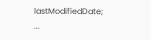lastModifiedDate; ...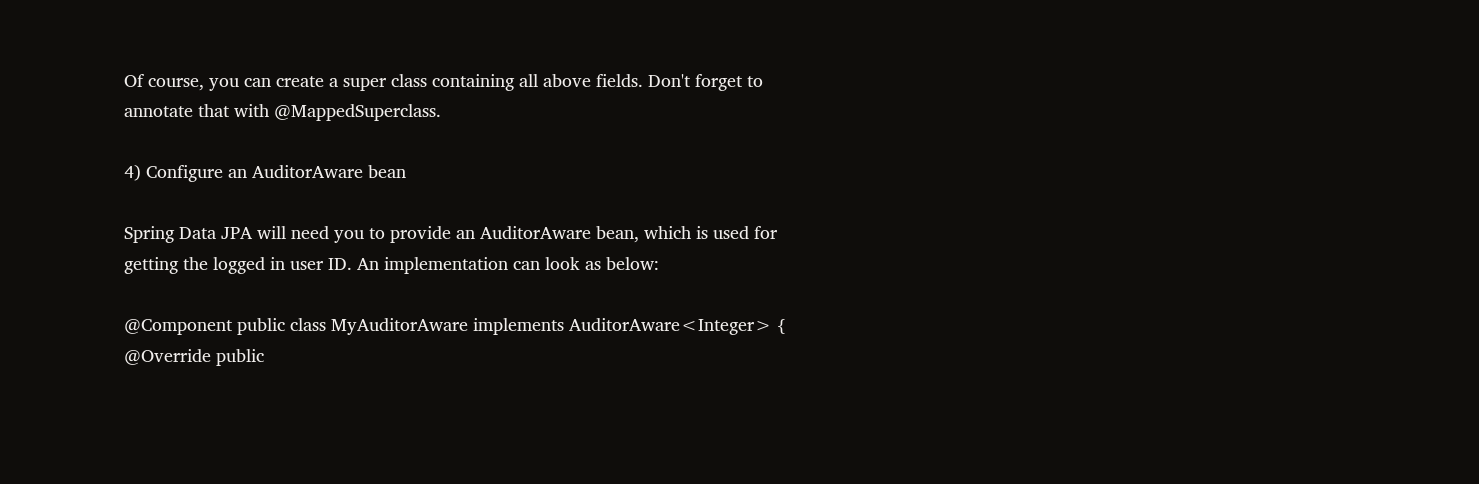Of course, you can create a super class containing all above fields. Don't forget to annotate that with @MappedSuperclass.

4) Configure an AuditorAware bean

Spring Data JPA will need you to provide an AuditorAware bean, which is used for getting the logged in user ID. An implementation can look as below:

@Component public class MyAuditorAware implements AuditorAware<Integer> { @Override public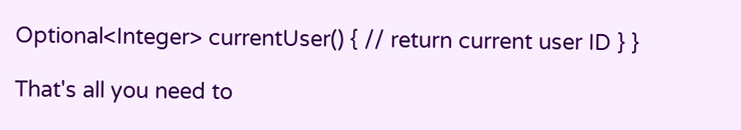Optional<Integer> currentUser() { // return current user ID } }

That's all you need to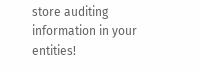store auditing information in your entities!